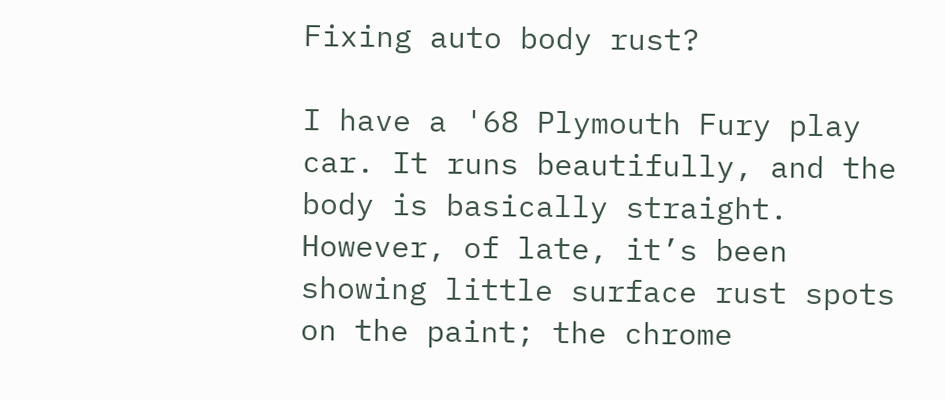Fixing auto body rust?

I have a '68 Plymouth Fury play car. It runs beautifully, and the body is basically straight. However, of late, it’s been showing little surface rust spots on the paint; the chrome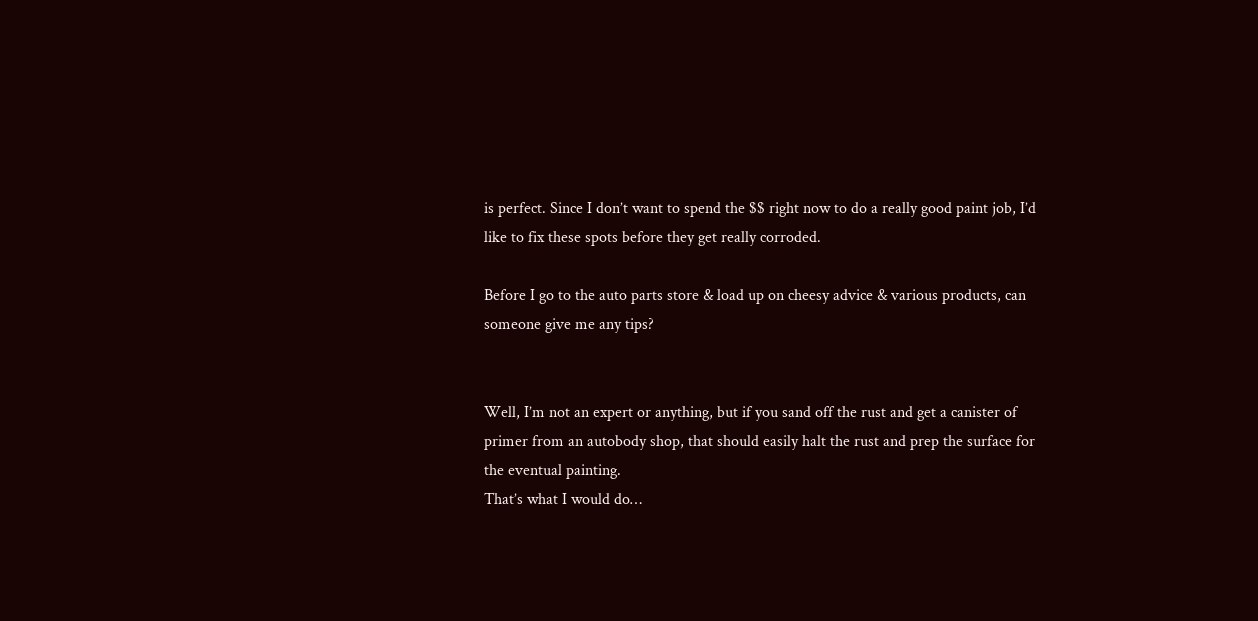is perfect. Since I don’t want to spend the $$ right now to do a really good paint job, I’d like to fix these spots before they get really corroded.

Before I go to the auto parts store & load up on cheesy advice & various products, can someone give me any tips?


Well, I’m not an expert or anything, but if you sand off the rust and get a canister of primer from an autobody shop, that should easily halt the rust and prep the surface for the eventual painting.
That’s what I would do…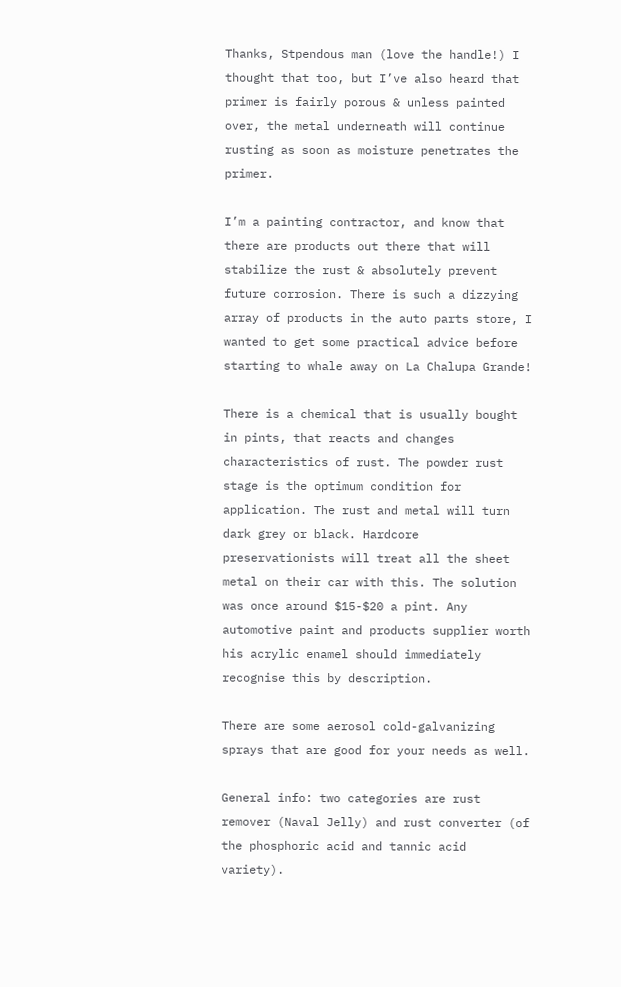Thanks, Stpendous man (love the handle!) I thought that too, but I’ve also heard that primer is fairly porous & unless painted over, the metal underneath will continue rusting as soon as moisture penetrates the primer.

I’m a painting contractor, and know that there are products out there that will stabilize the rust & absolutely prevent future corrosion. There is such a dizzying array of products in the auto parts store, I wanted to get some practical advice before starting to whale away on La Chalupa Grande!

There is a chemical that is usually bought in pints, that reacts and changes characteristics of rust. The powder rust stage is the optimum condition for application. The rust and metal will turn dark grey or black. Hardcore preservationists will treat all the sheet metal on their car with this. The solution was once around $15-$20 a pint. Any automotive paint and products supplier worth his acrylic enamel should immediately recognise this by description.

There are some aerosol cold-galvanizing sprays that are good for your needs as well.

General info: two categories are rust remover (Naval Jelly) and rust converter (of the phosphoric acid and tannic acid variety).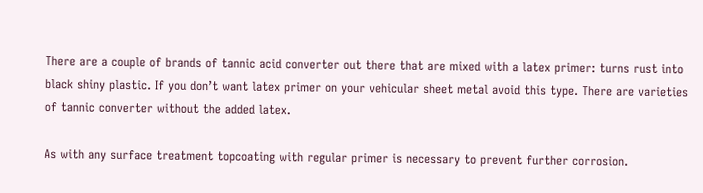There are a couple of brands of tannic acid converter out there that are mixed with a latex primer: turns rust into black shiny plastic. If you don’t want latex primer on your vehicular sheet metal avoid this type. There are varieties of tannic converter without the added latex.

As with any surface treatment topcoating with regular primer is necessary to prevent further corrosion.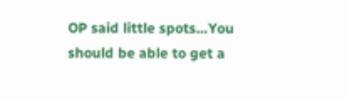OP said little spots…You should be able to get a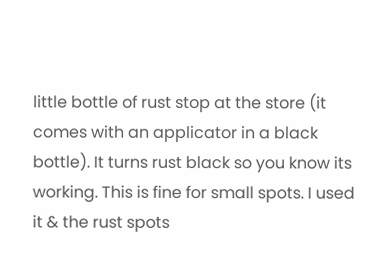little bottle of rust stop at the store (it comes with an applicator in a black bottle). It turns rust black so you know its working. This is fine for small spots. I used it & the rust spots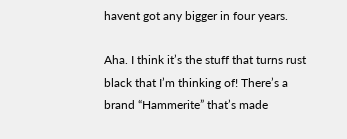havent got any bigger in four years.

Aha. I think it’s the stuff that turns rust black that I’m thinking of! There’s a brand “Hammerite” that’s made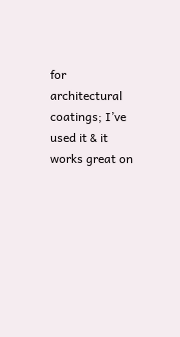for architectural coatings; I’ve used it & it works great on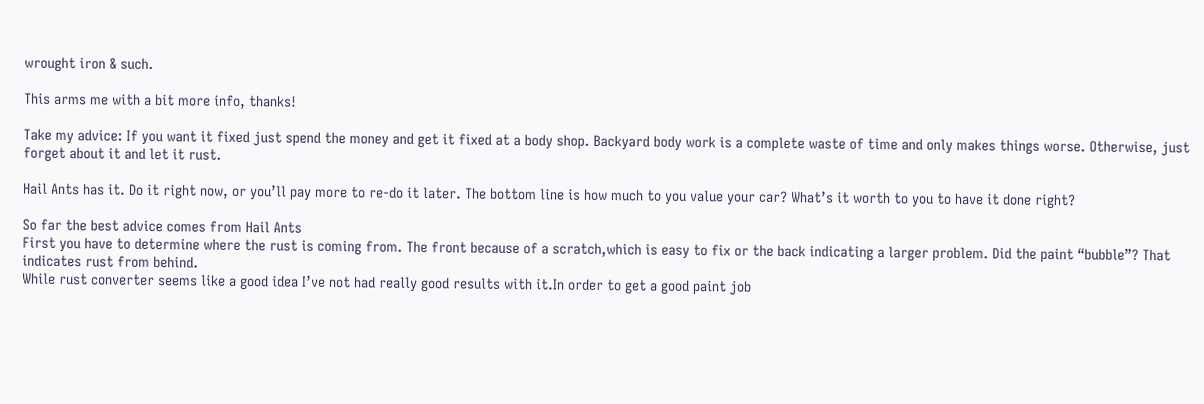wrought iron & such.

This arms me with a bit more info, thanks!

Take my advice: If you want it fixed just spend the money and get it fixed at a body shop. Backyard body work is a complete waste of time and only makes things worse. Otherwise, just forget about it and let it rust.

Hail Ants has it. Do it right now, or you’ll pay more to re-do it later. The bottom line is how much to you value your car? What’s it worth to you to have it done right?

So far the best advice comes from Hail Ants
First you have to determine where the rust is coming from. The front because of a scratch,which is easy to fix or the back indicating a larger problem. Did the paint “bubble”? That indicates rust from behind.
While rust converter seems like a good idea I’ve not had really good results with it.In order to get a good paint job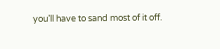you’ll have to sand most of it off.